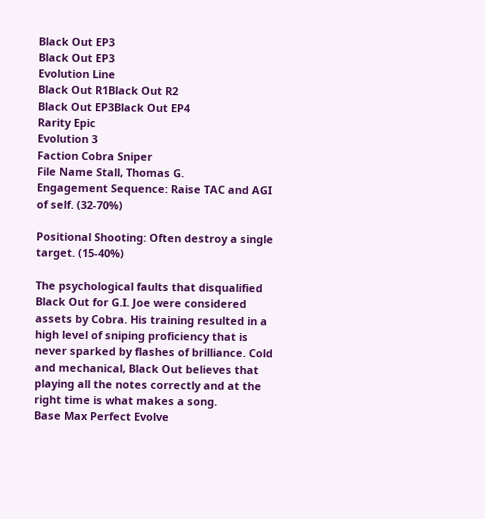Black Out EP3
Black Out EP3
Evolution Line
Black Out R1Black Out R2
Black Out EP3Black Out EP4
Rarity Epic
Evolution 3
Faction Cobra Sniper
File Name Stall, Thomas G.
Engagement Sequence: Raise TAC and AGI of self. (32-70%)

Positional Shooting: Often destroy a single target. (15-40%)

The psychological faults that disqualified Black Out for G.I. Joe were considered assets by Cobra. His training resulted in a high level of sniping proficiency that is never sparked by flashes of brilliance. Cold and mechanical, Black Out believes that playing all the notes correctly and at the right time is what makes a song.
Base Max Perfect Evolve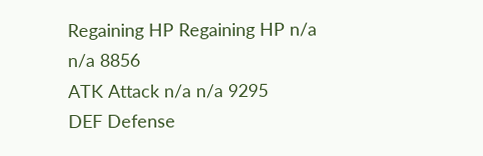Regaining HP Regaining HP n/a n/a 8856
ATK Attack n/a n/a 9295
DEF Defense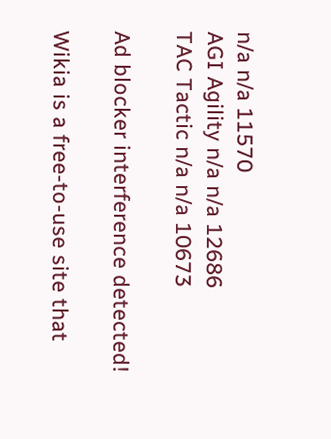n/a n/a 11570
AGI Agility n/a n/a 12686
TAC Tactic n/a n/a 10673

Ad blocker interference detected!

Wikia is a free-to-use site that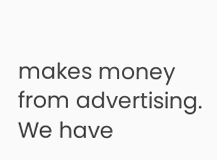makes money from advertising. We have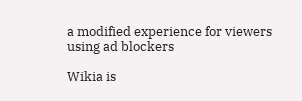a modified experience for viewers using ad blockers

Wikia is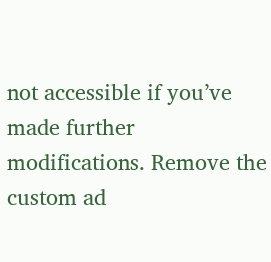not accessible if you’ve made further modifications. Remove the custom ad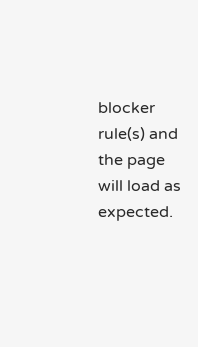blocker rule(s) and the page will load as expected.